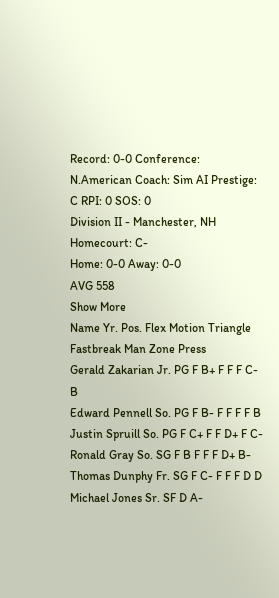Record: 0-0 Conference: N.American Coach: Sim AI Prestige: C RPI: 0 SOS: 0
Division II - Manchester, NH
Homecourt: C-
Home: 0-0 Away: 0-0
AVG 558
Show More
Name Yr. Pos. Flex Motion Triangle Fastbreak Man Zone Press
Gerald Zakarian Jr. PG F B+ F F F C- B
Edward Pennell So. PG F B- F F F F B
Justin Spruill So. PG F C+ F F D+ F C-
Ronald Gray So. SG F B F F F D+ B-
Thomas Dunphy Fr. SG F C- F F F D D
Michael Jones Sr. SF D A-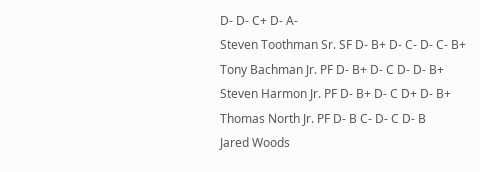D- D- C+ D- A-
Steven Toothman Sr. SF D- B+ D- C- D- C- B+
Tony Bachman Jr. PF D- B+ D- C D- D- B+
Steven Harmon Jr. PF D- B+ D- C D+ D- B+
Thomas North Jr. PF D- B C- D- C D- B
Jared Woods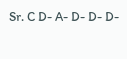Sr. C D- A- D- D- D-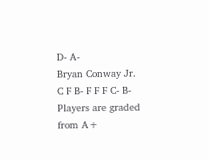D- A-
Bryan Conway Jr. C F B- F F F C- B-
Players are graded from A+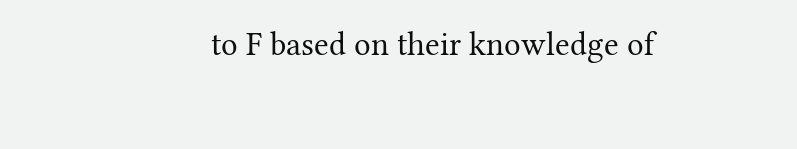to F based on their knowledge of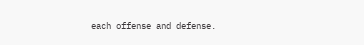each offense and defense.